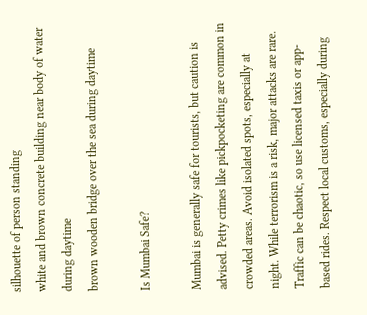silhouette of person standing
white and brown concrete building near body of water during daytime
brown wooden bridge over the sea during daytime

Is Mumbai Safe?

Mumbai is generally safe for tourists, but caution is advised. Petty crimes like pickpocketing are common in crowded areas. Avoid isolated spots, especially at night. While terrorism is a risk, major attacks are rare. Traffic can be chaotic, so use licensed taxis or app-based rides. Respect local customs, especially during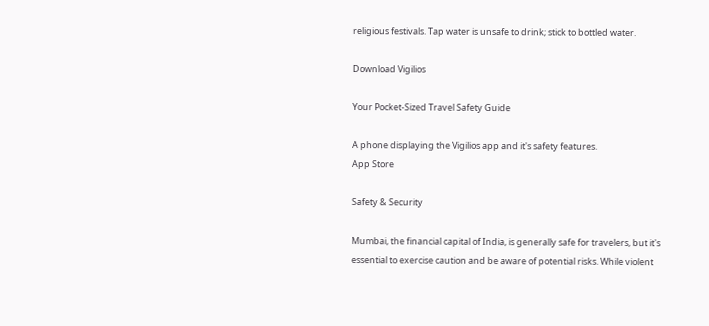religious festivals. Tap water is unsafe to drink; stick to bottled water.

Download Vigilios

Your Pocket-Sized Travel Safety Guide

A phone displaying the Vigilios app and it's safety features.
App Store

Safety & Security

Mumbai, the financial capital of India, is generally safe for travelers, but it's essential to exercise caution and be aware of potential risks. While violent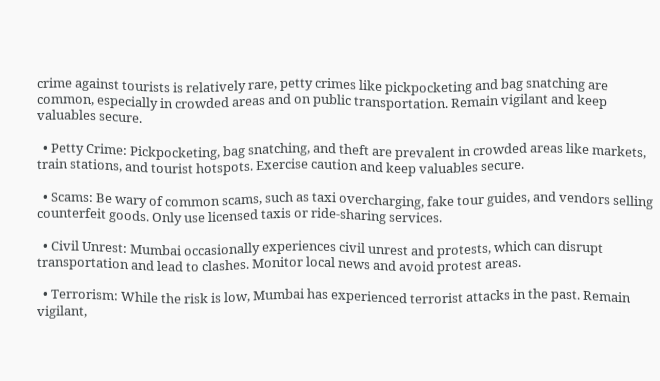crime against tourists is relatively rare, petty crimes like pickpocketing and bag snatching are common, especially in crowded areas and on public transportation. Remain vigilant and keep valuables secure.

  • Petty Crime: Pickpocketing, bag snatching, and theft are prevalent in crowded areas like markets, train stations, and tourist hotspots. Exercise caution and keep valuables secure.

  • Scams: Be wary of common scams, such as taxi overcharging, fake tour guides, and vendors selling counterfeit goods. Only use licensed taxis or ride-sharing services.

  • Civil Unrest: Mumbai occasionally experiences civil unrest and protests, which can disrupt transportation and lead to clashes. Monitor local news and avoid protest areas.

  • Terrorism: While the risk is low, Mumbai has experienced terrorist attacks in the past. Remain vigilant,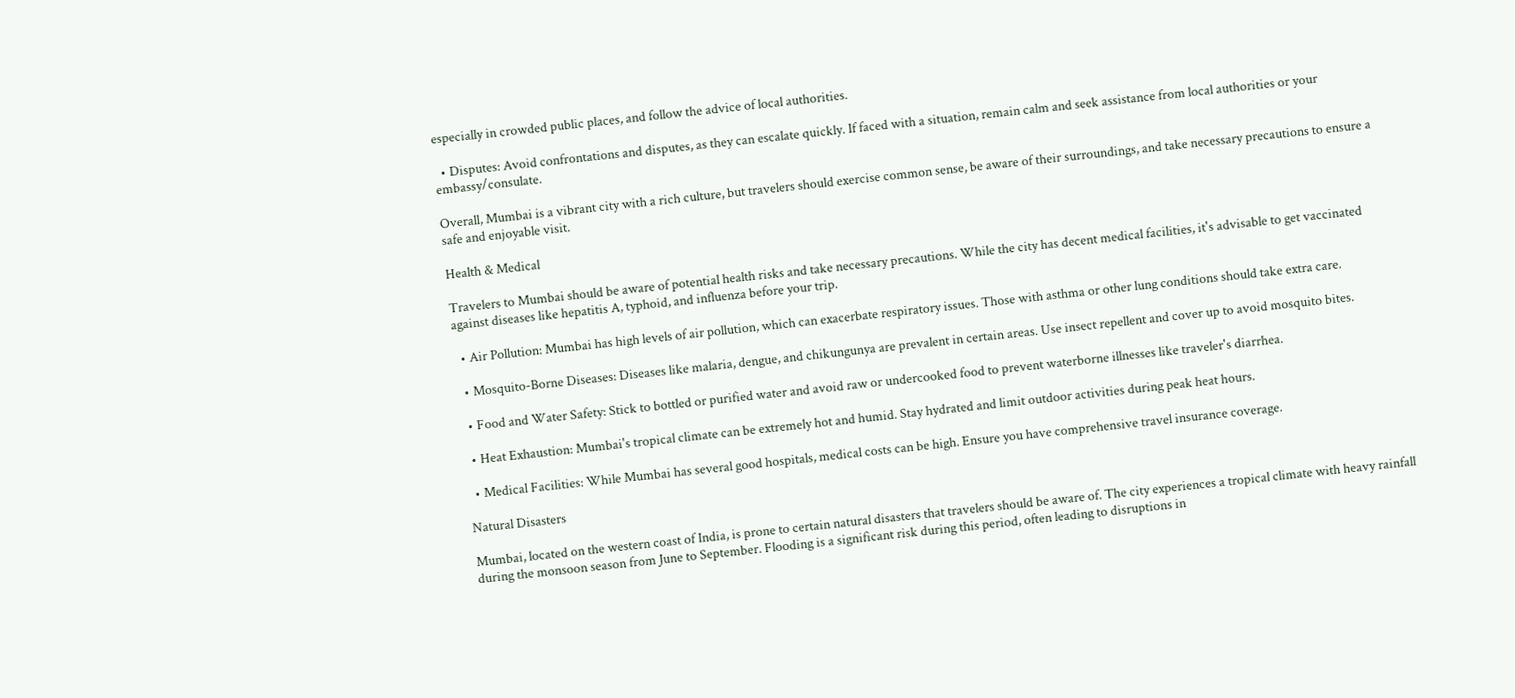especially in crowded public places, and follow the advice of local authorities.

  • Disputes: Avoid confrontations and disputes, as they can escalate quickly. If faced with a situation, remain calm and seek assistance from local authorities or your embassy/consulate.

Overall, Mumbai is a vibrant city with a rich culture, but travelers should exercise common sense, be aware of their surroundings, and take necessary precautions to ensure a safe and enjoyable visit.

Health & Medical

Travelers to Mumbai should be aware of potential health risks and take necessary precautions. While the city has decent medical facilities, it's advisable to get vaccinated against diseases like hepatitis A, typhoid, and influenza before your trip.

  • Air Pollution: Mumbai has high levels of air pollution, which can exacerbate respiratory issues. Those with asthma or other lung conditions should take extra care.

  • Mosquito-Borne Diseases: Diseases like malaria, dengue, and chikungunya are prevalent in certain areas. Use insect repellent and cover up to avoid mosquito bites.

  • Food and Water Safety: Stick to bottled or purified water and avoid raw or undercooked food to prevent waterborne illnesses like traveler's diarrhea.

  • Heat Exhaustion: Mumbai's tropical climate can be extremely hot and humid. Stay hydrated and limit outdoor activities during peak heat hours.

  • Medical Facilities: While Mumbai has several good hospitals, medical costs can be high. Ensure you have comprehensive travel insurance coverage.

Natural Disasters

Mumbai, located on the western coast of India, is prone to certain natural disasters that travelers should be aware of. The city experiences a tropical climate with heavy rainfall during the monsoon season from June to September. Flooding is a significant risk during this period, often leading to disruptions in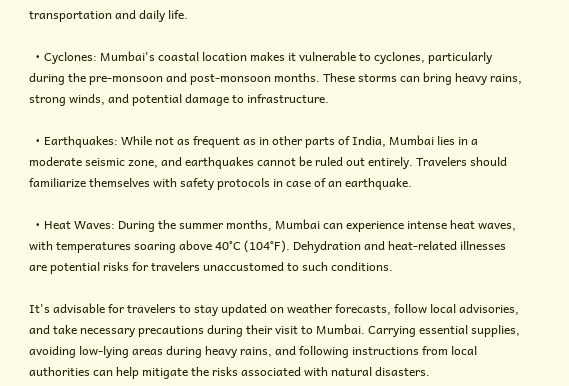transportation and daily life.

  • Cyclones: Mumbai's coastal location makes it vulnerable to cyclones, particularly during the pre-monsoon and post-monsoon months. These storms can bring heavy rains, strong winds, and potential damage to infrastructure.

  • Earthquakes: While not as frequent as in other parts of India, Mumbai lies in a moderate seismic zone, and earthquakes cannot be ruled out entirely. Travelers should familiarize themselves with safety protocols in case of an earthquake.

  • Heat Waves: During the summer months, Mumbai can experience intense heat waves, with temperatures soaring above 40°C (104°F). Dehydration and heat-related illnesses are potential risks for travelers unaccustomed to such conditions.

It's advisable for travelers to stay updated on weather forecasts, follow local advisories, and take necessary precautions during their visit to Mumbai. Carrying essential supplies, avoiding low-lying areas during heavy rains, and following instructions from local authorities can help mitigate the risks associated with natural disasters.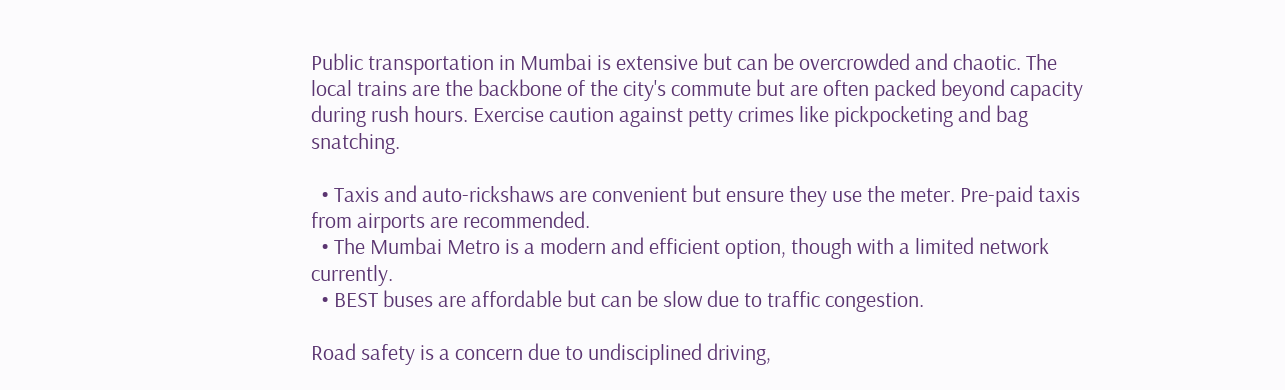Public transportation in Mumbai is extensive but can be overcrowded and chaotic. The local trains are the backbone of the city's commute but are often packed beyond capacity during rush hours. Exercise caution against petty crimes like pickpocketing and bag snatching.

  • Taxis and auto-rickshaws are convenient but ensure they use the meter. Pre-paid taxis from airports are recommended.
  • The Mumbai Metro is a modern and efficient option, though with a limited network currently.
  • BEST buses are affordable but can be slow due to traffic congestion.

Road safety is a concern due to undisciplined driving,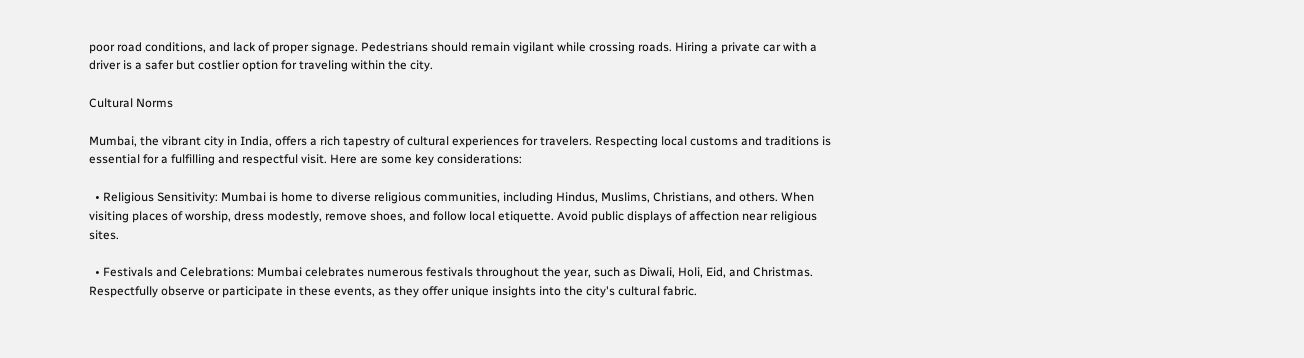poor road conditions, and lack of proper signage. Pedestrians should remain vigilant while crossing roads. Hiring a private car with a driver is a safer but costlier option for traveling within the city.

Cultural Norms

Mumbai, the vibrant city in India, offers a rich tapestry of cultural experiences for travelers. Respecting local customs and traditions is essential for a fulfilling and respectful visit. Here are some key considerations:

  • Religious Sensitivity: Mumbai is home to diverse religious communities, including Hindus, Muslims, Christians, and others. When visiting places of worship, dress modestly, remove shoes, and follow local etiquette. Avoid public displays of affection near religious sites.

  • Festivals and Celebrations: Mumbai celebrates numerous festivals throughout the year, such as Diwali, Holi, Eid, and Christmas. Respectfully observe or participate in these events, as they offer unique insights into the city's cultural fabric.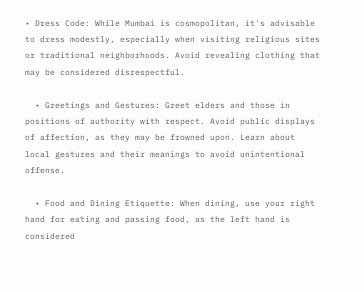• Dress Code: While Mumbai is cosmopolitan, it's advisable to dress modestly, especially when visiting religious sites or traditional neighborhoods. Avoid revealing clothing that may be considered disrespectful.

  • Greetings and Gestures: Greet elders and those in positions of authority with respect. Avoid public displays of affection, as they may be frowned upon. Learn about local gestures and their meanings to avoid unintentional offense.

  • Food and Dining Etiquette: When dining, use your right hand for eating and passing food, as the left hand is considered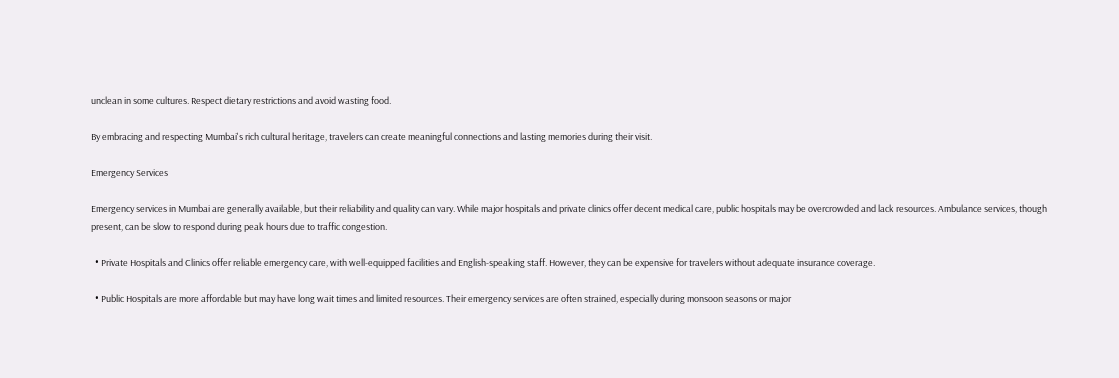unclean in some cultures. Respect dietary restrictions and avoid wasting food.

By embracing and respecting Mumbai's rich cultural heritage, travelers can create meaningful connections and lasting memories during their visit.

Emergency Services

Emergency services in Mumbai are generally available, but their reliability and quality can vary. While major hospitals and private clinics offer decent medical care, public hospitals may be overcrowded and lack resources. Ambulance services, though present, can be slow to respond during peak hours due to traffic congestion.

  • Private Hospitals and Clinics offer reliable emergency care, with well-equipped facilities and English-speaking staff. However, they can be expensive for travelers without adequate insurance coverage.

  • Public Hospitals are more affordable but may have long wait times and limited resources. Their emergency services are often strained, especially during monsoon seasons or major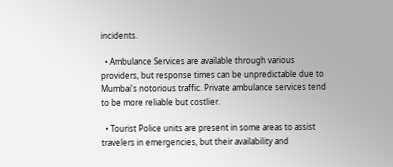incidents.

  • Ambulance Services are available through various providers, but response times can be unpredictable due to Mumbai's notorious traffic. Private ambulance services tend to be more reliable but costlier.

  • Tourist Police units are present in some areas to assist travelers in emergencies, but their availability and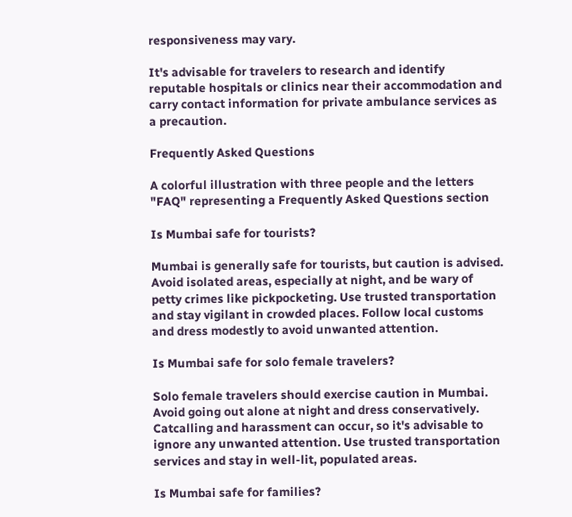responsiveness may vary.

It's advisable for travelers to research and identify reputable hospitals or clinics near their accommodation and carry contact information for private ambulance services as a precaution.

Frequently Asked Questions

A colorful illustration with three people and the letters "FAQ" representing a Frequently Asked Questions section

Is Mumbai safe for tourists?

Mumbai is generally safe for tourists, but caution is advised. Avoid isolated areas, especially at night, and be wary of petty crimes like pickpocketing. Use trusted transportation and stay vigilant in crowded places. Follow local customs and dress modestly to avoid unwanted attention.

Is Mumbai safe for solo female travelers?

Solo female travelers should exercise caution in Mumbai. Avoid going out alone at night and dress conservatively. Catcalling and harassment can occur, so it's advisable to ignore any unwanted attention. Use trusted transportation services and stay in well-lit, populated areas.

Is Mumbai safe for families?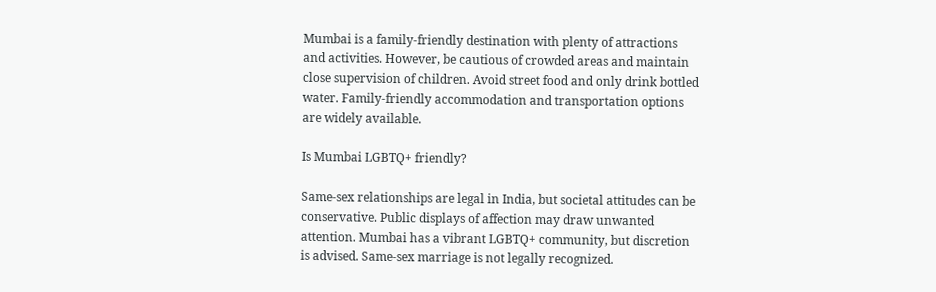Mumbai is a family-friendly destination with plenty of attractions and activities. However, be cautious of crowded areas and maintain close supervision of children. Avoid street food and only drink bottled water. Family-friendly accommodation and transportation options are widely available.

Is Mumbai LGBTQ+ friendly?

Same-sex relationships are legal in India, but societal attitudes can be conservative. Public displays of affection may draw unwanted attention. Mumbai has a vibrant LGBTQ+ community, but discretion is advised. Same-sex marriage is not legally recognized.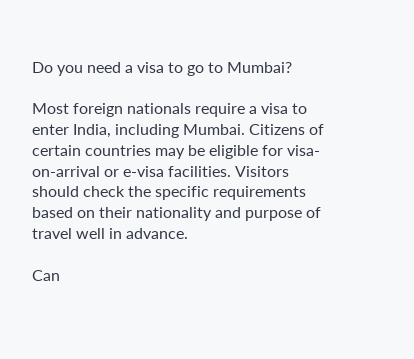Do you need a visa to go to Mumbai?

Most foreign nationals require a visa to enter India, including Mumbai. Citizens of certain countries may be eligible for visa-on-arrival or e-visa facilities. Visitors should check the specific requirements based on their nationality and purpose of travel well in advance.

Can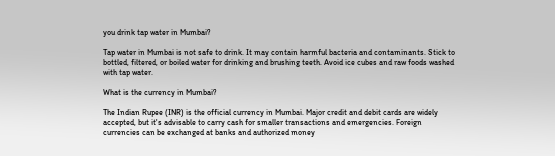you drink tap water in Mumbai?

Tap water in Mumbai is not safe to drink. It may contain harmful bacteria and contaminants. Stick to bottled, filtered, or boiled water for drinking and brushing teeth. Avoid ice cubes and raw foods washed with tap water.

What is the currency in Mumbai?

The Indian Rupee (INR) is the official currency in Mumbai. Major credit and debit cards are widely accepted, but it's advisable to carry cash for smaller transactions and emergencies. Foreign currencies can be exchanged at banks and authorized money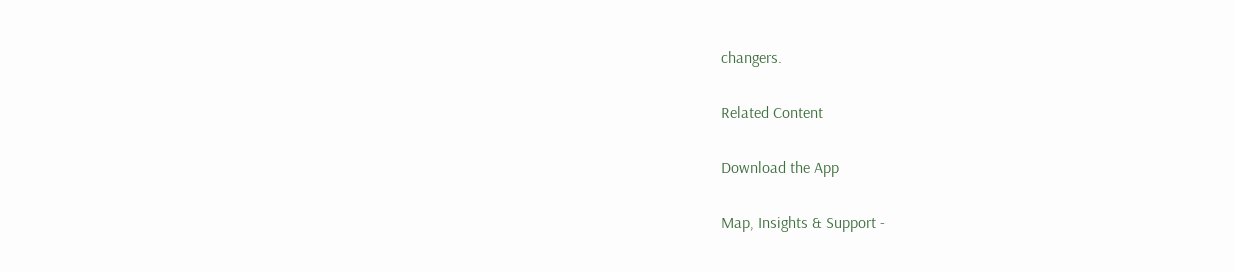changers.

Related Content

Download the App

Map, Insights & Support -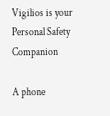Vigilios is your Personal Safety Companion

A phone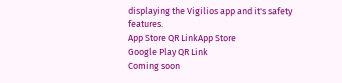displaying the Vigilios app and it's safety features.
App Store QR LinkApp Store
Google Play QR Link
Coming soon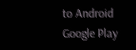to Android
Google Play